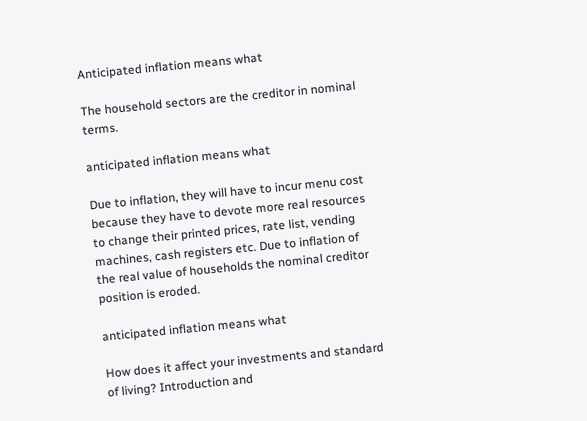Anticipated inflation means what

The household sectors are the creditor in nominal terms.

anticipated inflation means what

Due to inflation, they will have to incur menu cost because they have to devote more real resources to change their printed prices, rate list, vending machines, cash registers etc. Due to inflation of the real value of households the nominal creditor position is eroded.

anticipated inflation means what

How does it affect your investments and standard of living? Introduction and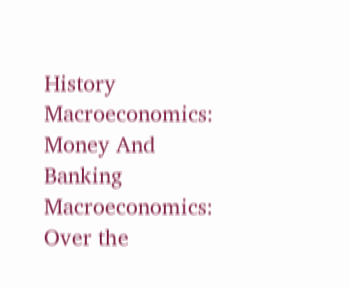History Macroeconomics: Money And Banking Macroeconomics: Over the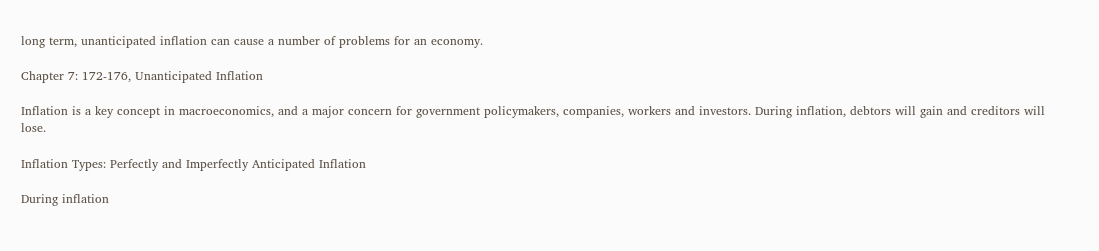long term, unanticipated inflation can cause a number of problems for an economy.

Chapter 7: 172-176, Unanticipated Inflation

Inflation is a key concept in macroeconomics, and a major concern for government policymakers, companies, workers and investors. During inflation, debtors will gain and creditors will lose.

Inflation Types: Perfectly and Imperfectly Anticipated Inflation

During inflation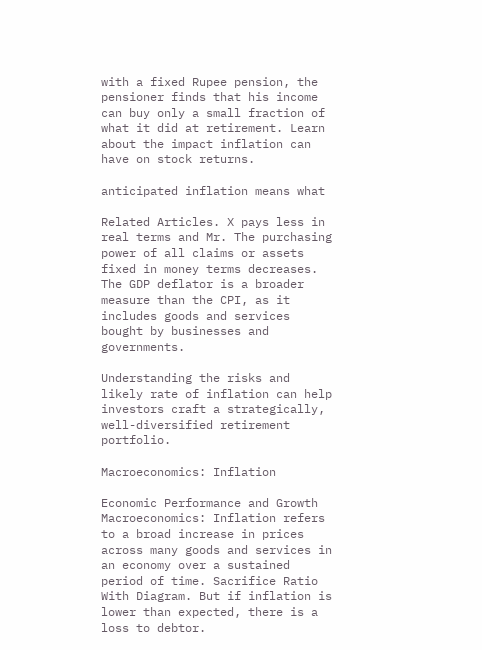with a fixed Rupee pension, the pensioner finds that his income can buy only a small fraction of what it did at retirement. Learn about the impact inflation can have on stock returns.

anticipated inflation means what

Related Articles. X pays less in real terms and Mr. The purchasing power of all claims or assets fixed in money terms decreases. The GDP deflator is a broader measure than the CPI, as it includes goods and services bought by businesses and governments.

Understanding the risks and likely rate of inflation can help investors craft a strategically, well-diversified retirement portfolio.

Macroeconomics: Inflation

Economic Performance and Growth Macroeconomics: Inflation refers to a broad increase in prices across many goods and services in an economy over a sustained period of time. Sacrifice Ratio With Diagram. But if inflation is lower than expected, there is a loss to debtor.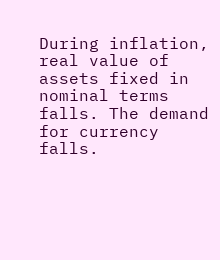During inflation, real value of assets fixed in nominal terms falls. The demand for currency falls.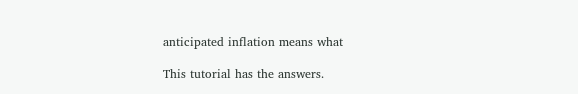anticipated inflation means what

This tutorial has the answers.